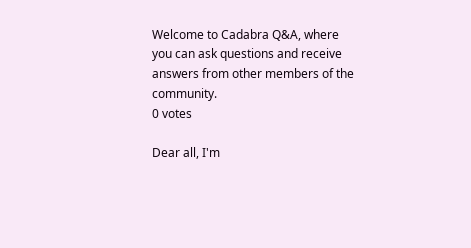Welcome to Cadabra Q&A, where you can ask questions and receive answers from other members of the community.
0 votes

Dear all, I'm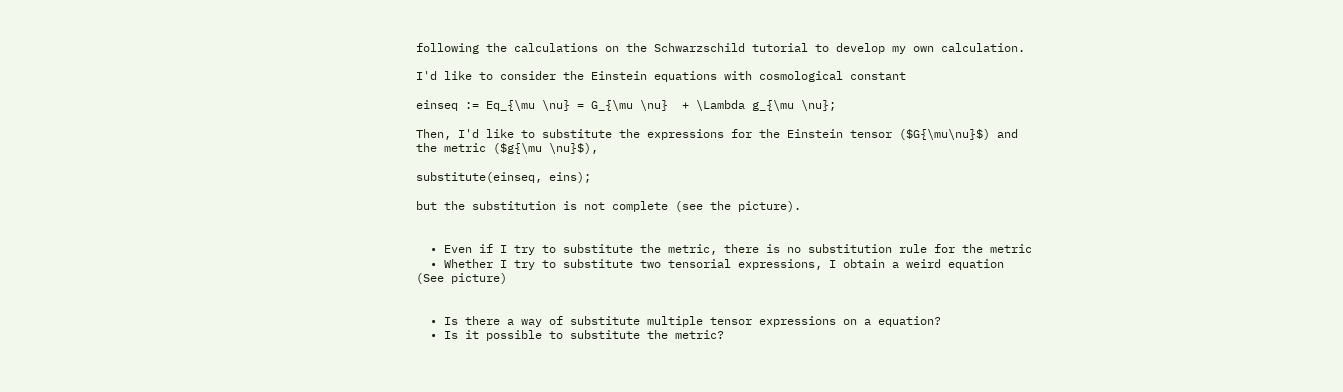following the calculations on the Schwarzschild tutorial to develop my own calculation.

I'd like to consider the Einstein equations with cosmological constant

einseq := Eq_{\mu \nu} = G_{\mu \nu}  + \Lambda g_{\mu \nu};

Then, I'd like to substitute the expressions for the Einstein tensor ($G{\mu\nu}$) and the metric ($g{\mu \nu}$),

substitute(einseq, eins);

but the substitution is not complete (see the picture).


  • Even if I try to substitute the metric, there is no substitution rule for the metric
  • Whether I try to substitute two tensorial expressions, I obtain a weird equation (See picture)


  • Is there a way of substitute multiple tensor expressions on a equation?
  • Is it possible to substitute the metric?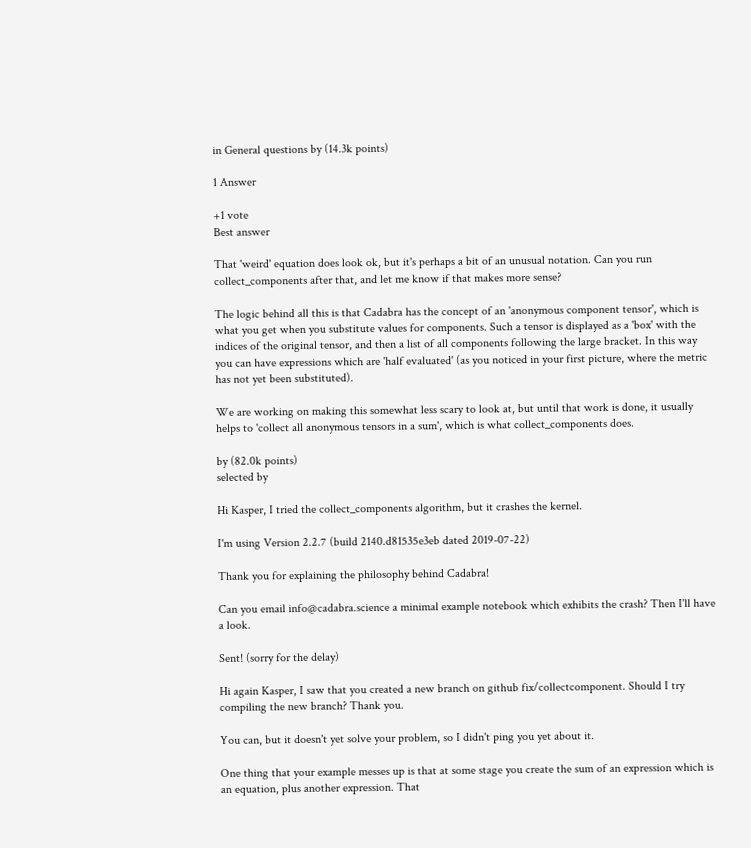in General questions by (14.3k points)

1 Answer

+1 vote
Best answer

That 'weird' equation does look ok, but it's perhaps a bit of an unusual notation. Can you run collect_components after that, and let me know if that makes more sense?

The logic behind all this is that Cadabra has the concept of an 'anonymous component tensor', which is what you get when you substitute values for components. Such a tensor is displayed as a 'box' with the indices of the original tensor, and then a list of all components following the large bracket. In this way you can have expressions which are 'half evaluated' (as you noticed in your first picture, where the metric has not yet been substituted).

We are working on making this somewhat less scary to look at, but until that work is done, it usually helps to 'collect all anonymous tensors in a sum', which is what collect_components does.

by (82.0k points)
selected by

Hi Kasper, I tried the collect_components algorithm, but it crashes the kernel.

I'm using Version 2.2.7 (build 2140.d81535e3eb dated 2019-07-22)

Thank you for explaining the philosophy behind Cadabra!

Can you email info@cadabra.science a minimal example notebook which exhibits the crash? Then I'll have a look.

Sent! (sorry for the delay)

Hi again Kasper, I saw that you created a new branch on github fix/collectcomponent. Should I try compiling the new branch? Thank you.

You can, but it doesn't yet solve your problem, so I didn't ping you yet about it.

One thing that your example messes up is that at some stage you create the sum of an expression which is an equation, plus another expression. That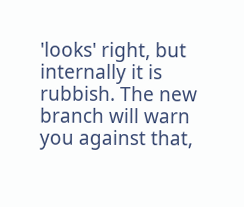'looks' right, but internally it is rubbish. The new branch will warn you against that,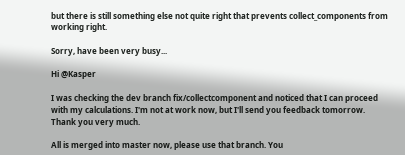but there is still something else not quite right that prevents collect_components from working right.

Sorry, have been very busy...

Hi @Kasper

I was checking the dev branch fix/collectcomponent and noticed that I can proceed with my calculations. I'm not at work now, but I'll send you feedback tomorrow. Thank you very much.

All is merged into master now, please use that branch. You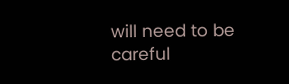will need to be careful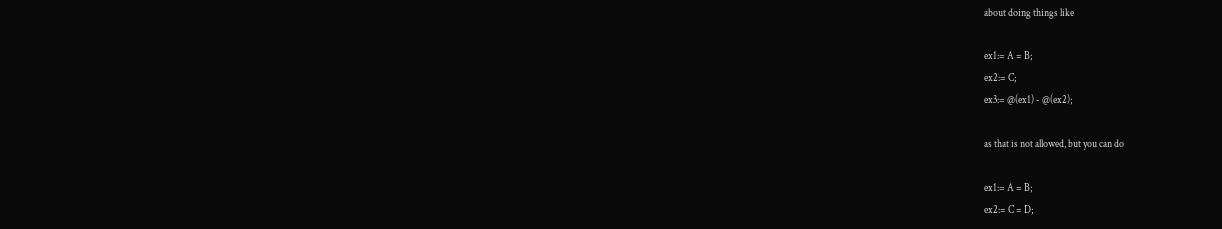about doing things like

ex1:= A = B;
ex2:= C;
ex3:= @(ex1) - @(ex2);

as that is not allowed, but you can do

ex1:= A = B;
ex2:= C = D;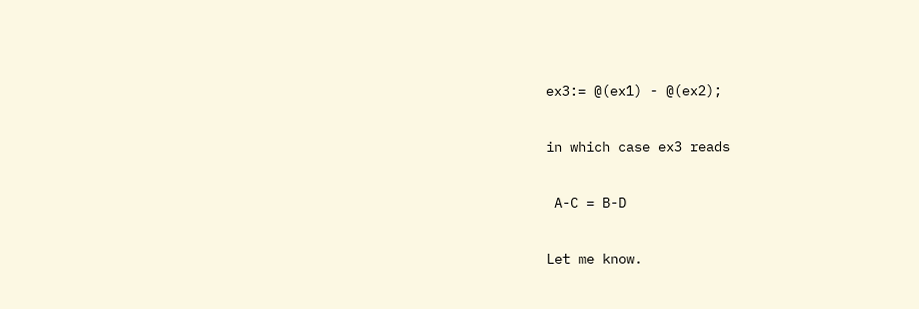ex3:= @(ex1) - @(ex2);

in which case ex3 reads

 A-C = B-D

Let me know.